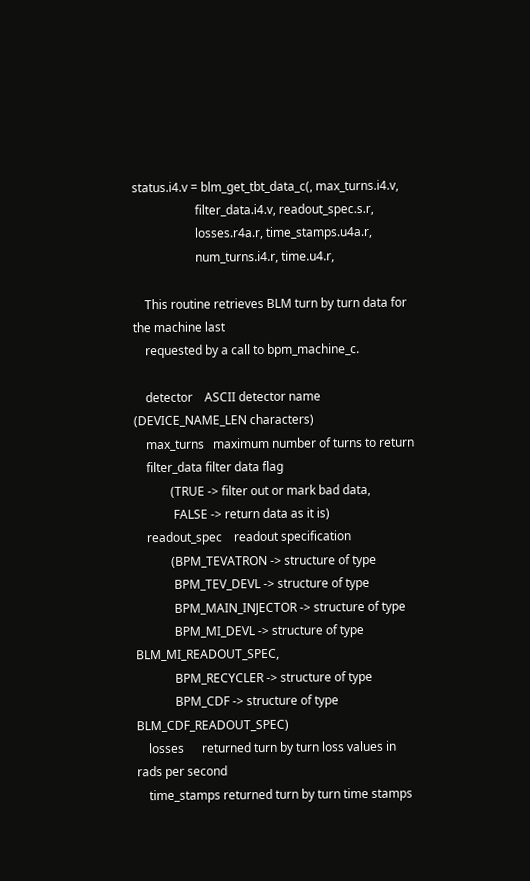status.i4.v = blm_get_tbt_data_c(, max_turns.i4.v,
                     filter_data.i4.v, readout_spec.s.r,
                     losses.r4a.r, time_stamps.u4a.r,
                     num_turns.i4.r, time.u4.r,

    This routine retrieves BLM turn by turn data for the machine last
    requested by a call to bpm_machine_c.

    detector    ASCII detector name (DEVICE_NAME_LEN characters)
    max_turns   maximum number of turns to return
    filter_data filter data flag
            (TRUE -> filter out or mark bad data,
             FALSE -> return data as it is)
    readout_spec    readout specification
            (BPM_TEVATRON -> structure of type
             BPM_TEV_DEVL -> structure of type
             BPM_MAIN_INJECTOR -> structure of type
             BPM_MI_DEVL -> structure of type BLM_MI_READOUT_SPEC,
             BPM_RECYCLER -> structure of type
             BPM_CDF -> structure of type BLM_CDF_READOUT_SPEC)
    losses      returned turn by turn loss values in rads per second
    time_stamps returned turn by turn time stamps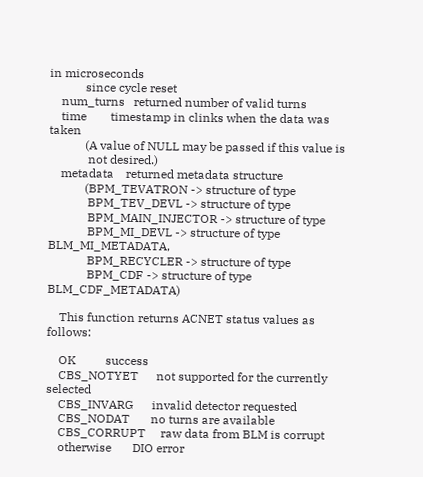in microseconds
            since cycle reset
    num_turns   returned number of valid turns
    time        timestamp in clinks when the data was taken
            (A value of NULL may be passed if this value is
             not desired.)
    metadata    returned metadata structure
            (BPM_TEVATRON -> structure of type
             BPM_TEV_DEVL -> structure of type
             BPM_MAIN_INJECTOR -> structure of type
             BPM_MI_DEVL -> structure of type BLM_MI_METADATA,
             BPM_RECYCLER -> structure of type
             BPM_CDF -> structure of type BLM_CDF_METADATA)

    This function returns ACNET status values as follows:

    OK          success
    CBS_NOTYET      not supported for the currently selected
    CBS_INVARG      invalid detector requested
    CBS_NODAT       no turns are available
    CBS_CORRUPT     raw data from BLM is corrupt
    otherwise       DIO error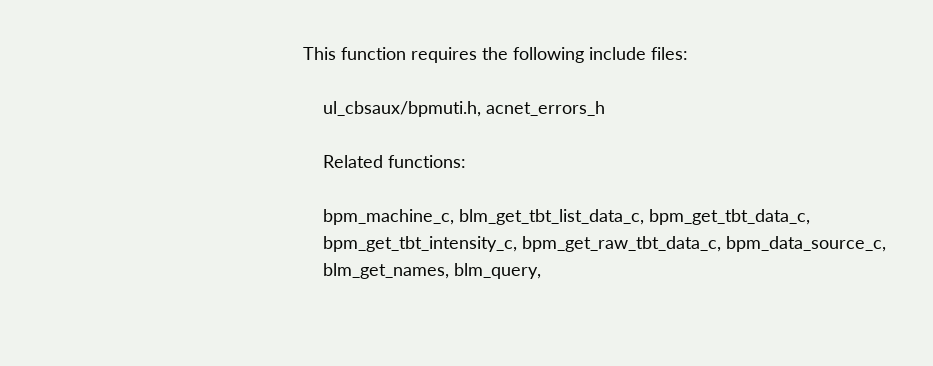This function requires the following include files:

    ul_cbsaux/bpmuti.h, acnet_errors_h

    Related functions:

    bpm_machine_c, blm_get_tbt_list_data_c, bpm_get_tbt_data_c,
    bpm_get_tbt_intensity_c, bpm_get_raw_tbt_data_c, bpm_data_source_c,
    blm_get_names, blm_query,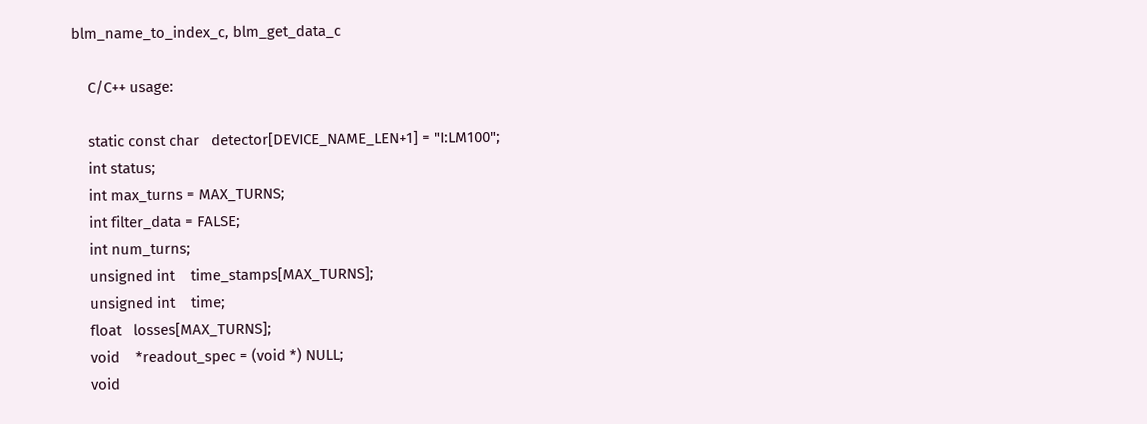blm_name_to_index_c, blm_get_data_c

    C/C++ usage:

    static const char   detector[DEVICE_NAME_LEN+1] = "I:LM100";
    int status;
    int max_turns = MAX_TURNS;
    int filter_data = FALSE;
    int num_turns;
    unsigned int    time_stamps[MAX_TURNS];
    unsigned int    time;
    float   losses[MAX_TURNS];
    void    *readout_spec = (void *) NULL;
    void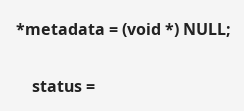*metadata = (void *) NULL;

    status =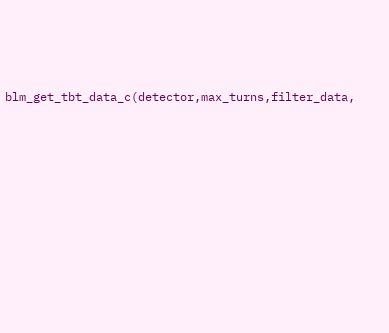blm_get_tbt_data_c(detector,max_turns,filter_data,